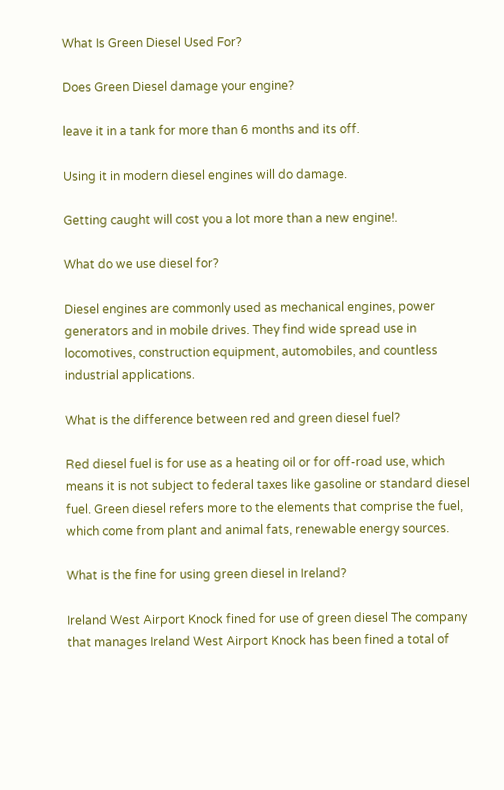What Is Green Diesel Used For?

Does Green Diesel damage your engine?

leave it in a tank for more than 6 months and its off.

Using it in modern diesel engines will do damage.

Getting caught will cost you a lot more than a new engine!.

What do we use diesel for?

Diesel engines are commonly used as mechanical engines, power generators and in mobile drives. They find wide spread use in locomotives, construction equipment, automobiles, and countless industrial applications.

What is the difference between red and green diesel fuel?

Red diesel fuel is for use as a heating oil or for off-road use, which means it is not subject to federal taxes like gasoline or standard diesel fuel. Green diesel refers more to the elements that comprise the fuel, which come from plant and animal fats, renewable energy sources.

What is the fine for using green diesel in Ireland?

Ireland West Airport Knock fined for use of green diesel The company that manages Ireland West Airport Knock has been fined a total of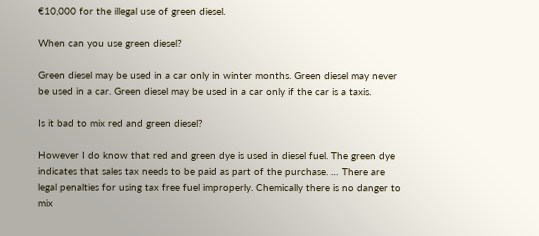€10,000 for the illegal use of green diesel.

When can you use green diesel?

Green diesel may be used in a car only in winter months. Green diesel may never be used in a car. Green diesel may be used in a car only if the car is a taxis.

Is it bad to mix red and green diesel?

However I do know that red and green dye is used in diesel fuel. The green dye indicates that sales tax needs to be paid as part of the purchase. … There are legal penalties for using tax free fuel improperly. Chemically there is no danger to mix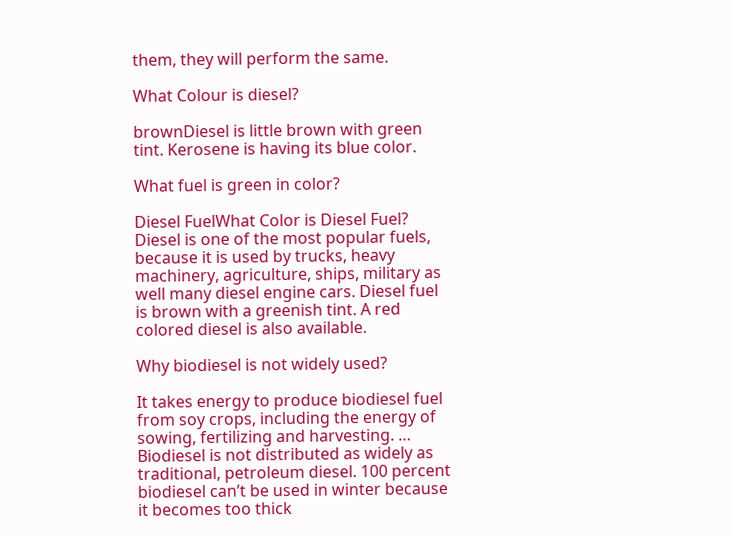them, they will perform the same.

What Colour is diesel?

brownDiesel is little brown with green tint. Kerosene is having its blue color.

What fuel is green in color?

Diesel FuelWhat Color is Diesel Fuel? Diesel is one of the most popular fuels, because it is used by trucks, heavy machinery, agriculture, ships, military as well many diesel engine cars. Diesel fuel is brown with a greenish tint. A red colored diesel is also available.

Why biodiesel is not widely used?

It takes energy to produce biodiesel fuel from soy crops, including the energy of sowing, fertilizing and harvesting. … Biodiesel is not distributed as widely as traditional, petroleum diesel. 100 percent biodiesel can’t be used in winter because it becomes too thick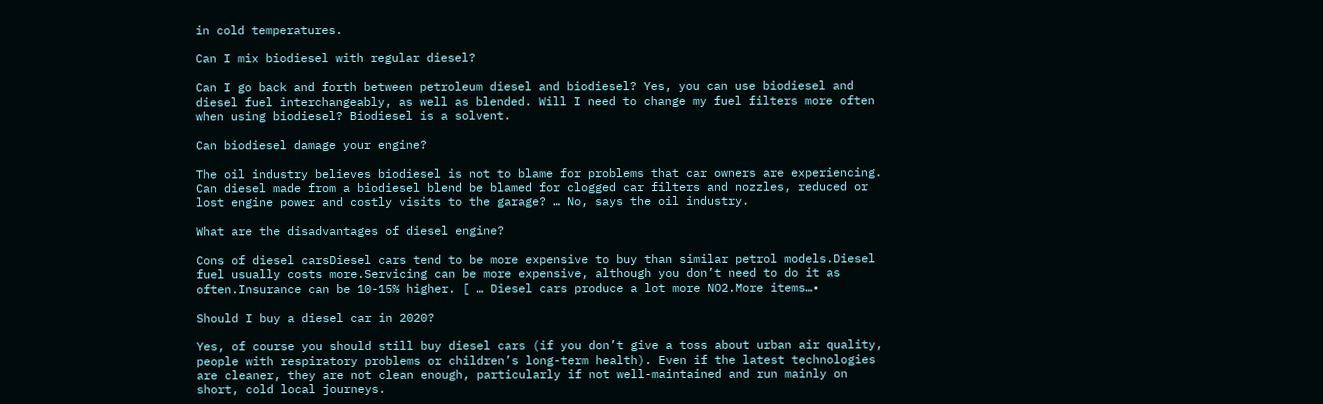in cold temperatures.

Can I mix biodiesel with regular diesel?

Can I go back and forth between petroleum diesel and biodiesel? Yes, you can use biodiesel and diesel fuel interchangeably, as well as blended. Will I need to change my fuel filters more often when using biodiesel? Biodiesel is a solvent.

Can biodiesel damage your engine?

The oil industry believes biodiesel is not to blame for problems that car owners are experiencing. Can diesel made from a biodiesel blend be blamed for clogged car filters and nozzles, reduced or lost engine power and costly visits to the garage? … No, says the oil industry.

What are the disadvantages of diesel engine?

Cons of diesel carsDiesel cars tend to be more expensive to buy than similar petrol models.Diesel fuel usually costs more.Servicing can be more expensive, although you don’t need to do it as often.Insurance can be 10-15% higher. [ … Diesel cars produce a lot more NO2.More items…•

Should I buy a diesel car in 2020?

Yes, of course you should still buy diesel cars (if you don’t give a toss about urban air quality, people with respiratory problems or children’s long-term health). Even if the latest technologies are cleaner, they are not clean enough, particularly if not well-maintained and run mainly on short, cold local journeys.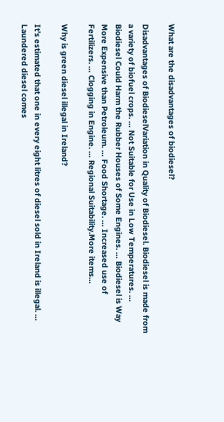What are the disadvantages of biodiesel?

Disadvantages of BiodieselVariation in Quality of Biodiesel. Biodiesel is made from a variety of biofuel crops. … Not Suitable for Use in Low Temperatures. … Biodiesel Could Harm the Rubber Houses of Some Engines. … Biodiesel is Way More Expensive than Petroleum. … Food Shortage. … Increased use of Fertilizers. … Clogging in Engine. … Regional Suitability.More items…

Why is green diesel illegal in Ireland?

It’s estimated that one in every eight litres of diesel sold in Ireland is illegal. … Laundered diesel comes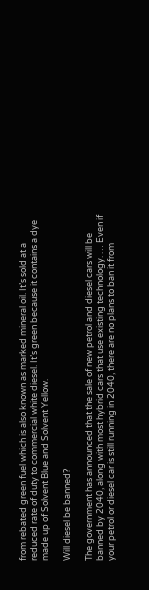from rebated green fuel which is also known as marked mineral oil. It’s sold at a reduced rate of duty to commercial white diesel. It’s green because it contains a dye made up of Solvent Blue and Solvent Yellow.

Will diesel be banned?

The government has announced that the sale of new petrol and diesel cars will be banned by 2040, along with most hybrid cars that use existing technology. … Even if your petrol or diesel car is still running in 2040, there are no plans to ban it from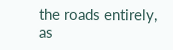the roads entirely, as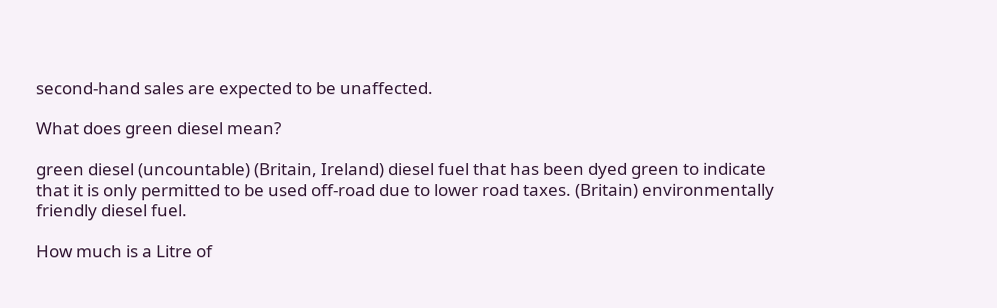second-hand sales are expected to be unaffected.

What does green diesel mean?

green diesel (uncountable) (Britain, Ireland) diesel fuel that has been dyed green to indicate that it is only permitted to be used off-road due to lower road taxes. (Britain) environmentally friendly diesel fuel.

How much is a Litre of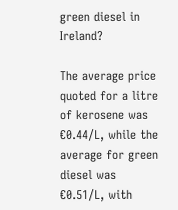green diesel in Ireland?

The average price quoted for a litre of kerosene was €0.44/L, while the average for green diesel was €0.51/L, with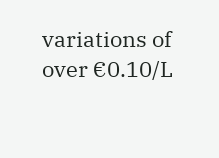variations of over €0.10/L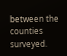between the counties surveyed.